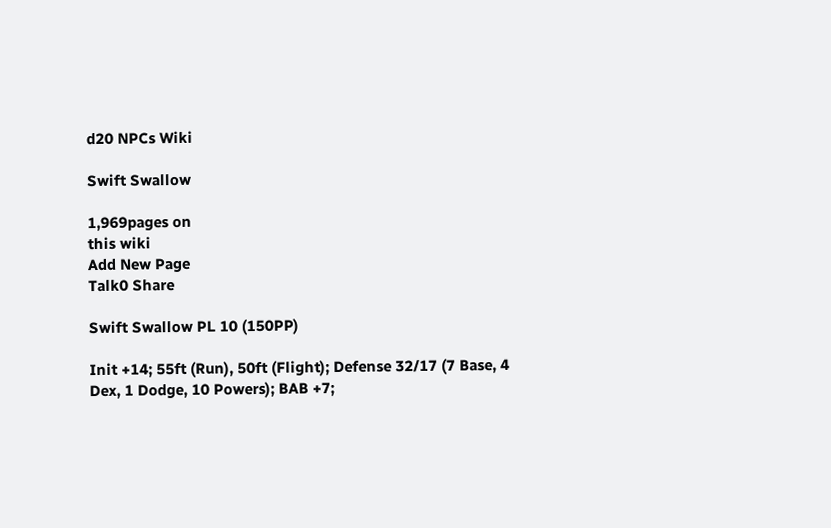d20 NPCs Wiki

Swift Swallow

1,969pages on
this wiki
Add New Page
Talk0 Share

Swift Swallow PL 10 (150PP)

Init +14; 55ft (Run), 50ft (Flight); Defense 32/17 (7 Base, 4 Dex, 1 Dodge, 10 Powers); BAB +7;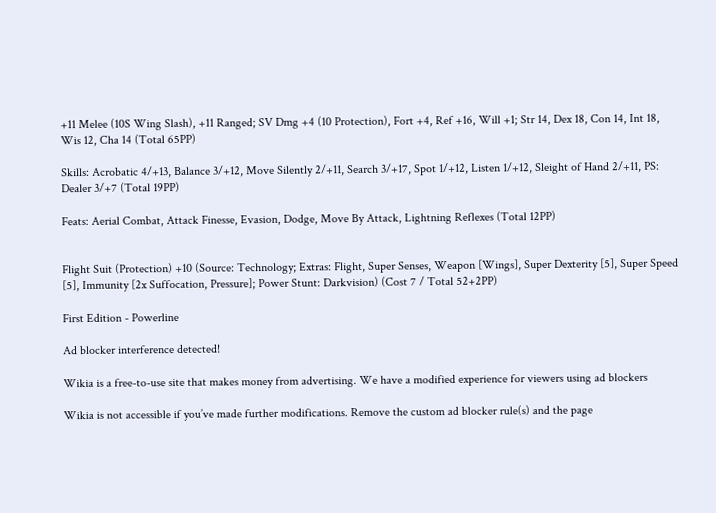+11 Melee (10S Wing Slash), +11 Ranged; SV Dmg +4 (10 Protection), Fort +4, Ref +16, Will +1; Str 14, Dex 18, Con 14, Int 18, Wis 12, Cha 14 (Total 65PP)

Skills: Acrobatic 4/+13, Balance 3/+12, Move Silently 2/+11, Search 3/+17, Spot 1/+12, Listen 1/+12, Sleight of Hand 2/+11, PS: Dealer 3/+7 (Total 19PP)

Feats: Aerial Combat, Attack Finesse, Evasion, Dodge, Move By Attack, Lightning Reflexes (Total 12PP)


Flight Suit (Protection) +10 (Source: Technology; Extras: Flight, Super Senses, Weapon [Wings], Super Dexterity [5], Super Speed [5], Immunity [2x Suffocation, Pressure]; Power Stunt: Darkvision) (Cost 7 / Total 52+2PP)

First Edition - Powerline

Ad blocker interference detected!

Wikia is a free-to-use site that makes money from advertising. We have a modified experience for viewers using ad blockers

Wikia is not accessible if you’ve made further modifications. Remove the custom ad blocker rule(s) and the page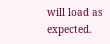will load as expected.